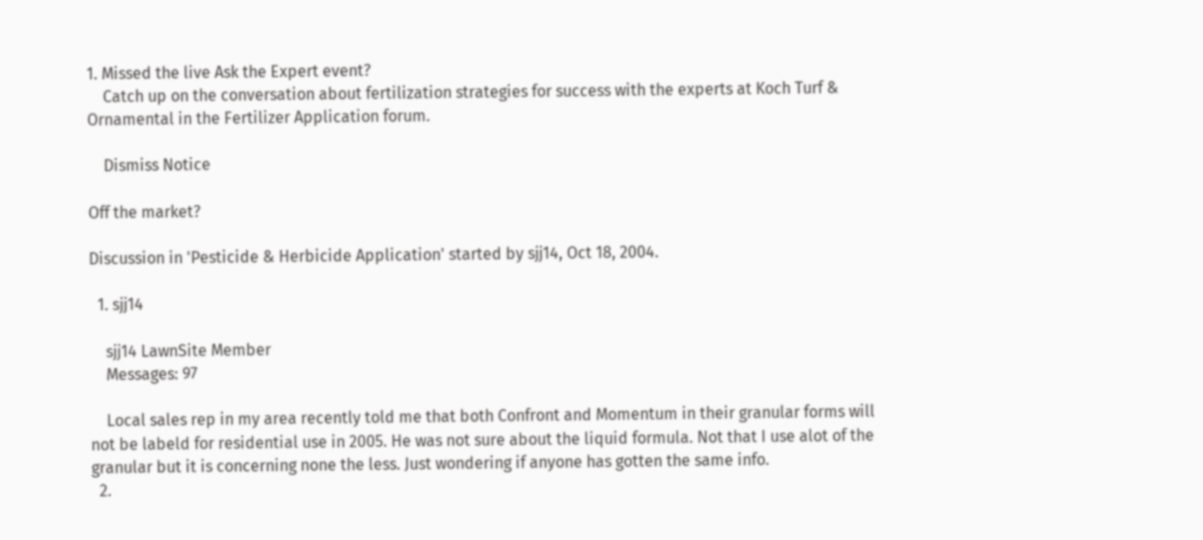1. Missed the live Ask the Expert event?
    Catch up on the conversation about fertilization strategies for success with the experts at Koch Turf & Ornamental in the Fertilizer Application forum.

    Dismiss Notice

Off the market?

Discussion in 'Pesticide & Herbicide Application' started by sjj14, Oct 18, 2004.

  1. sjj14

    sjj14 LawnSite Member
    Messages: 97

    Local sales rep in my area recently told me that both Confront and Momentum in their granular forms will not be labeld for residential use in 2005. He was not sure about the liquid formula. Not that I use alot of the granular but it is concerning none the less. Just wondering if anyone has gotten the same info.
  2.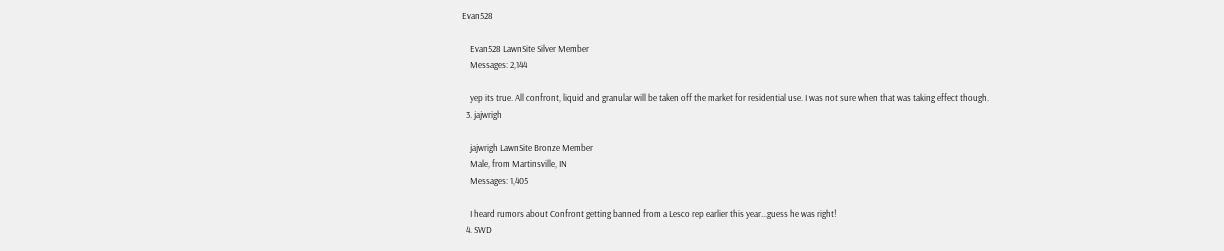Evan528

    Evan528 LawnSite Silver Member
    Messages: 2,144

    yep its true. All confront, liquid and granular will be taken off the market for residential use. I was not sure when that was taking effect though.
  3. jajwrigh

    jajwrigh LawnSite Bronze Member
    Male, from Martinsville, IN
    Messages: 1,405

    I heard rumors about Confront getting banned from a Lesco rep earlier this year...guess he was right!
  4. SWD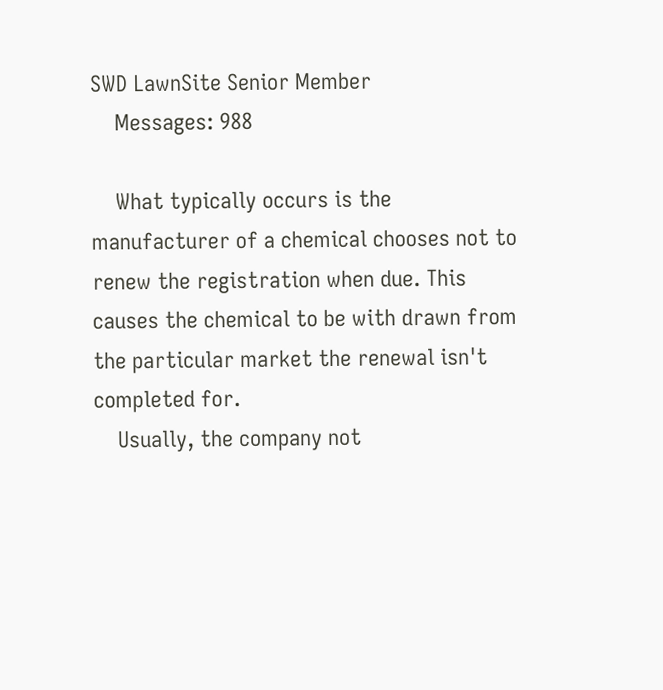SWD LawnSite Senior Member
    Messages: 988

    What typically occurs is the manufacturer of a chemical chooses not to renew the registration when due. This causes the chemical to be with drawn from the particular market the renewal isn't completed for.
    Usually, the company not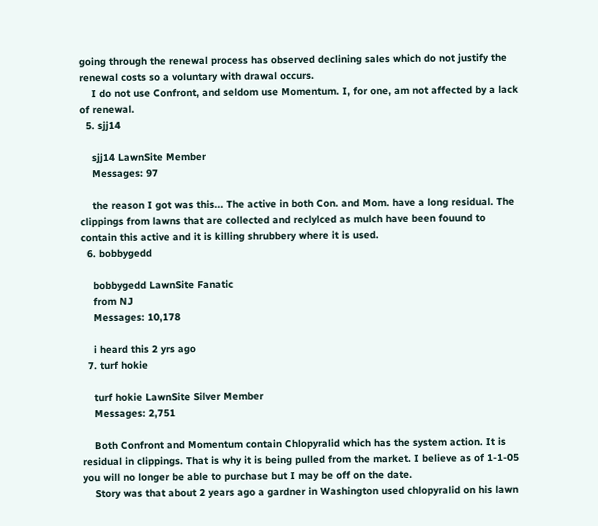going through the renewal process has observed declining sales which do not justify the renewal costs so a voluntary with drawal occurs.
    I do not use Confront, and seldom use Momentum. I, for one, am not affected by a lack of renewal.
  5. sjj14

    sjj14 LawnSite Member
    Messages: 97

    the reason I got was this... The active in both Con. and Mom. have a long residual. The clippings from lawns that are collected and reclylced as mulch have been fouund to contain this active and it is killing shrubbery where it is used.
  6. bobbygedd

    bobbygedd LawnSite Fanatic
    from NJ
    Messages: 10,178

    i heard this 2 yrs ago
  7. turf hokie

    turf hokie LawnSite Silver Member
    Messages: 2,751

    Both Confront and Momentum contain Chlopyralid which has the system action. It is residual in clippings. That is why it is being pulled from the market. I believe as of 1-1-05 you will no longer be able to purchase but I may be off on the date.
    Story was that about 2 years ago a gardner in Washington used chlopyralid on his lawn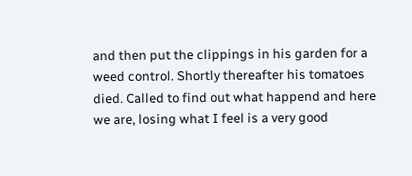and then put the clippings in his garden for a weed control. Shortly thereafter his tomatoes died. Called to find out what happend and here we are, losing what I feel is a very good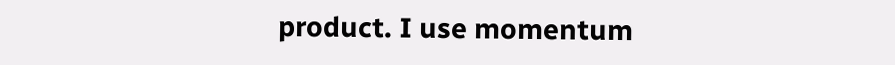product. I use momentum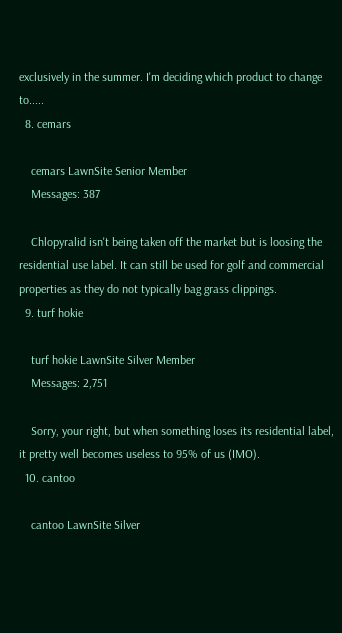exclusively in the summer. I'm deciding which product to change to.....
  8. cemars

    cemars LawnSite Senior Member
    Messages: 387

    Chlopyralid isn't being taken off the market but is loosing the residential use label. It can still be used for golf and commercial properties as they do not typically bag grass clippings.
  9. turf hokie

    turf hokie LawnSite Silver Member
    Messages: 2,751

    Sorry, your right, but when something loses its residential label, it pretty well becomes useless to 95% of us (IMO).
  10. cantoo

    cantoo LawnSite Silver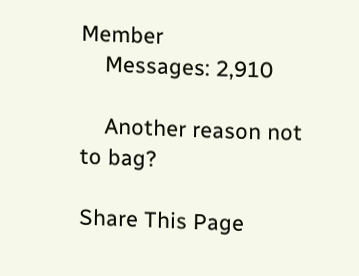Member
    Messages: 2,910

    Another reason not to bag?

Share This Page